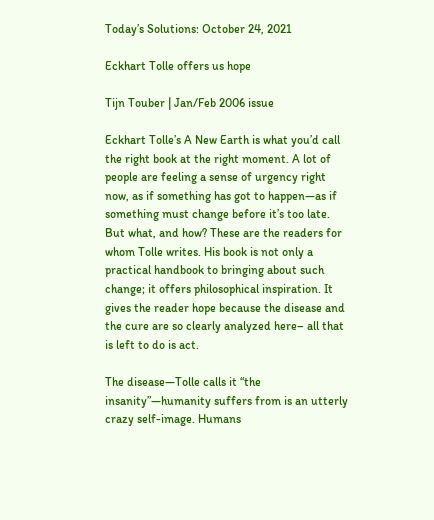Today’s Solutions: October 24, 2021

Eckhart Tolle offers us hope

Tijn Touber | Jan/Feb 2006 issue

Eckhart Tolle’s A New Earth is what you’d call the right book at the right moment. A lot of people are feeling a sense of urgency right now, as if something has got to happen—as if something must change before it’s too late. But what, and how? These are the readers for whom Tolle writes. His book is not only a practical handbook to bringing about such change; it offers philosophical inspiration. It gives the reader hope because the disease and the cure are so clearly analyzed here– all that is left to do is act.

The disease—Tolle calls it “the insanity”—humanity suffers from is an utterly crazy self-image. Humans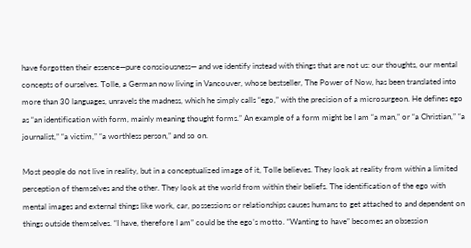have forgotten their essence—pure consciousness— and we identify instead with things that are not us: our thoughts, our mental concepts of ourselves. Tolle, a German now living in Vancouver, whose bestseller, The Power of Now, has been translated into more than 30 languages, unravels the madness, which he simply calls “ego,” with the precision of a microsurgeon. He defines ego as “an identification with form, mainly meaning thought forms.” An example of a form might be I am “a man,” or “a Christian,” “a journalist,” “a victim,” “a worthless person,” and so on.

Most people do not live in reality, but in a conceptualized image of it, Tolle believes. They look at reality from within a limited perception of themselves and the other. They look at the world from within their beliefs. The identification of the ego with mental images and external things like work, car, possessions or relationships causes humans to get attached to and dependent on things outside themselves. “I have, therefore I am” could be the ego’s motto. “Wanting to have” becomes an obsession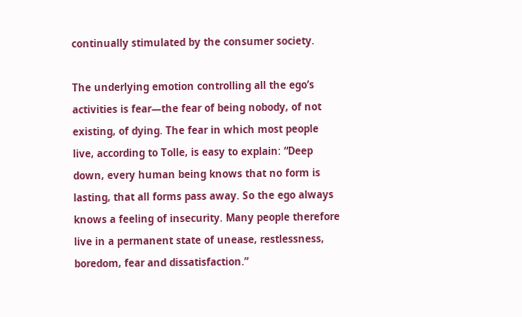continually stimulated by the consumer society.

The underlying emotion controlling all the ego’s activities is fear—the fear of being nobody, of not existing, of dying. The fear in which most people live, according to Tolle, is easy to explain: “Deep down, every human being knows that no form is lasting, that all forms pass away. So the ego always knows a feeling of insecurity. Many people therefore live in a permanent state of unease, restlessness, boredom, fear and dissatisfaction.”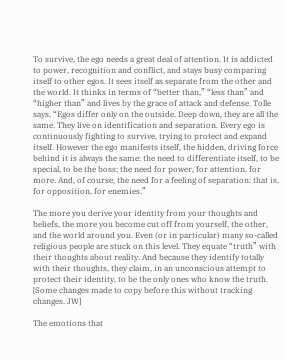To survive, the ego needs a great deal of attention. It is addicted to power, recognition and conflict, and stays busy comparing itself to other egos. It sees itself as separate from the other and the world. It thinks in terms of “better than,” “less than” and “higher than” and lives by the grace of attack and defense. Tolle says, “Egos differ only on the outside. Deep down, they are all the same. They live on identification and separation. Every ego is continuously fighting to survive, trying to protect and expand itself. However the ego manifests itself, the hidden, driving force behind it is always the same: the need to differentiate itself, to be special, to be the boss; the need for power, for attention, for more. And, of course, the need for a feeling of separation: that is, for opposition, for enemies.”

The more you derive your identity from your thoughts and beliefs, the more you become cut off from yourself, the other, and the world around you. Even (or in particular) many so-called religious people are stuck on this level. They equate “truth” with their thoughts about reality. And because they identify totally with their thoughts, they claim, in an unconscious attempt to protect their identity, to be the only ones who know the truth. [Some changes made to copy before this without tracking changes. JW]

The emotions that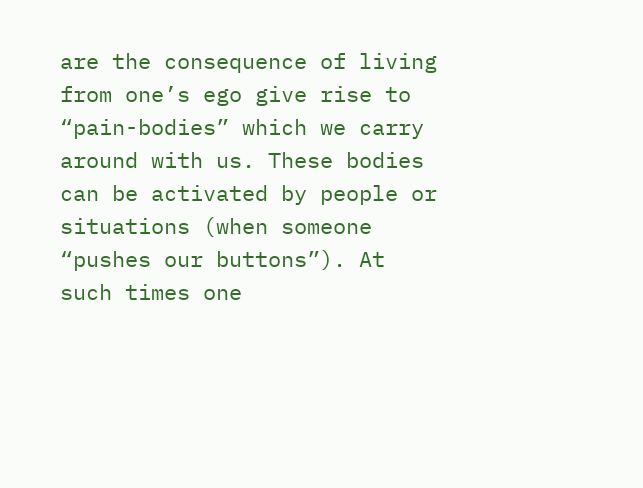are the consequence of living from one’s ego give rise to “pain-bodies” which we carry around with us. These bodies can be activated by people or situations (when someone “pushes our buttons”). At such times one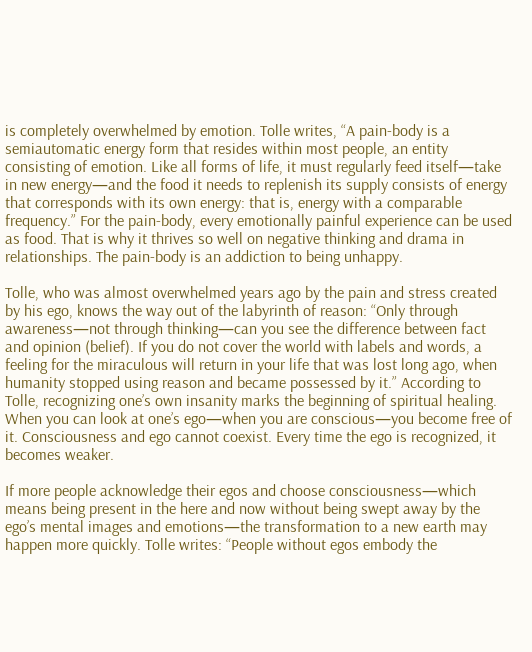is completely overwhelmed by emotion. Tolle writes, “A pain-body is a semiautomatic energy form that resides within most people, an entity consisting of emotion. Like all forms of life, it must regularly feed itself—take in new energy—and the food it needs to replenish its supply consists of energy that corresponds with its own energy: that is, energy with a comparable frequency.” For the pain-body, every emotionally painful experience can be used as food. That is why it thrives so well on negative thinking and drama in relationships. The pain-body is an addiction to being unhappy.

Tolle, who was almost overwhelmed years ago by the pain and stress created by his ego, knows the way out of the labyrinth of reason: “Only through awareness—not through thinking—can you see the difference between fact and opinion (belief). If you do not cover the world with labels and words, a feeling for the miraculous will return in your life that was lost long ago, when humanity stopped using reason and became possessed by it.” According to Tolle, recognizing one’s own insanity marks the beginning of spiritual healing. When you can look at one’s ego—when you are conscious—you become free of it. Consciousness and ego cannot coexist. Every time the ego is recognized, it becomes weaker.

If more people acknowledge their egos and choose consciousness—which means being present in the here and now without being swept away by the ego’s mental images and emotions—the transformation to a new earth may happen more quickly. Tolle writes: “People without egos embody the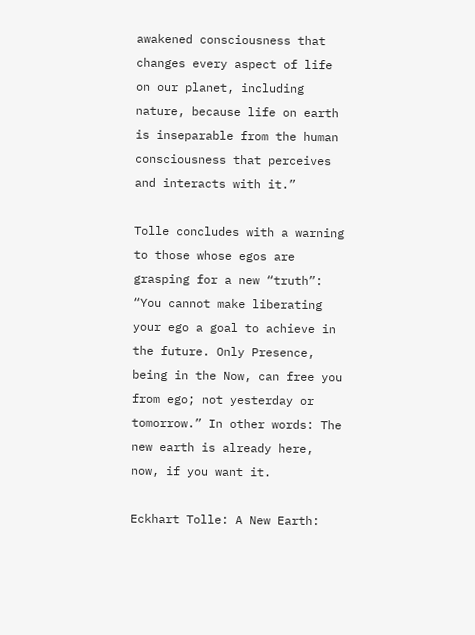awakened consciousness that changes every aspect of life on our planet, including nature, because life on earth is inseparable from the human consciousness that perceives and interacts with it.”

Tolle concludes with a warning to those whose egos are grasping for a new “truth”: “You cannot make liberating your ego a goal to achieve in the future. Only Presence, being in the Now, can free you from ego; not yesterday or tomorrow.” In other words: The new earth is already here, now, if you want it.

Eckhart Tolle: A New Earth: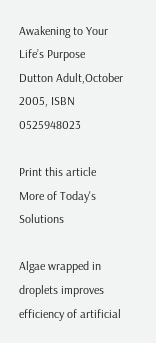Awakening to Your Life’s Purpose
Dutton Adult,October 2005, ISBN 0525948023

Print this article
More of Today's Solutions

Algae wrapped in droplets improves efficiency of artificial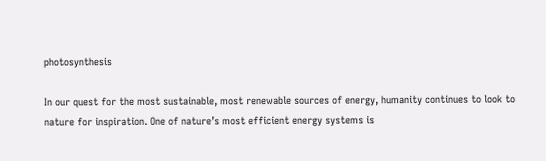photosynthesis

In our quest for the most sustainable, most renewable sources of energy, humanity continues to look to nature for inspiration. One of nature’s most efficient energy systems is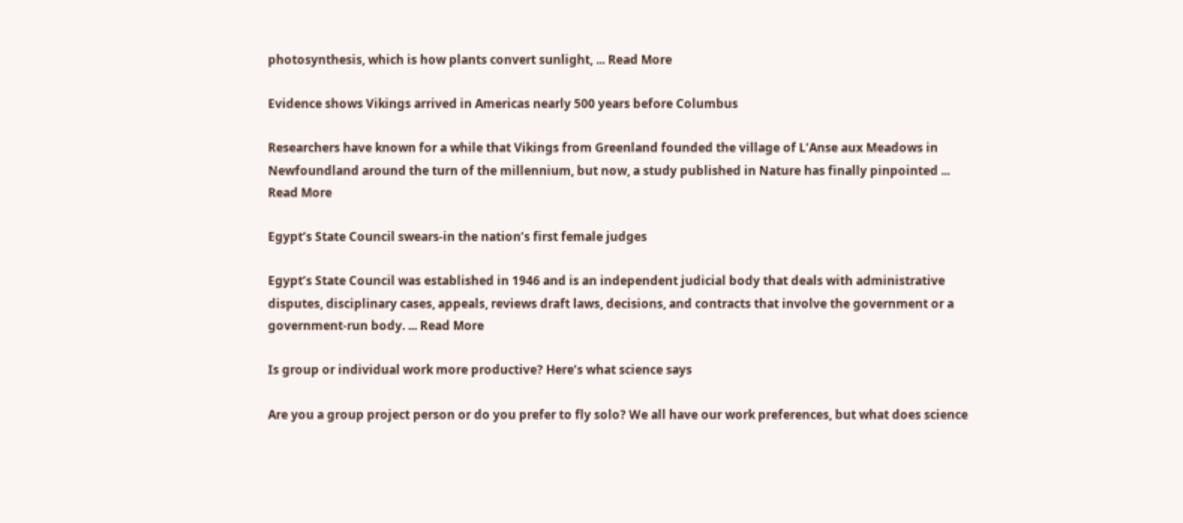photosynthesis, which is how plants convert sunlight, ... Read More

Evidence shows Vikings arrived in Americas nearly 500 years before Columbus

Researchers have known for a while that Vikings from Greenland founded the village of L’Anse aux Meadows in Newfoundland around the turn of the millennium, but now, a study published in Nature has finally pinpointed ... Read More

Egypt’s State Council swears-in the nation’s first female judges

Egypt’s State Council was established in 1946 and is an independent judicial body that deals with administrative disputes, disciplinary cases, appeals, reviews draft laws, decisions, and contracts that involve the government or a government-run body. ... Read More

Is group or individual work more productive? Here’s what science says

Are you a group project person or do you prefer to fly solo? We all have our work preferences, but what does science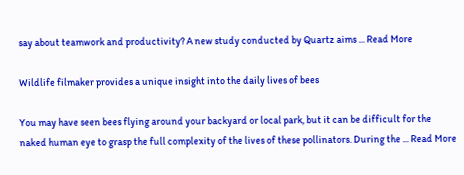say about teamwork and productivity? A new study conducted by Quartz aims ... Read More

Wildlife filmaker provides a unique insight into the daily lives of bees

You may have seen bees flying around your backyard or local park, but it can be difficult for the naked human eye to grasp the full complexity of the lives of these pollinators. During the ... Read More